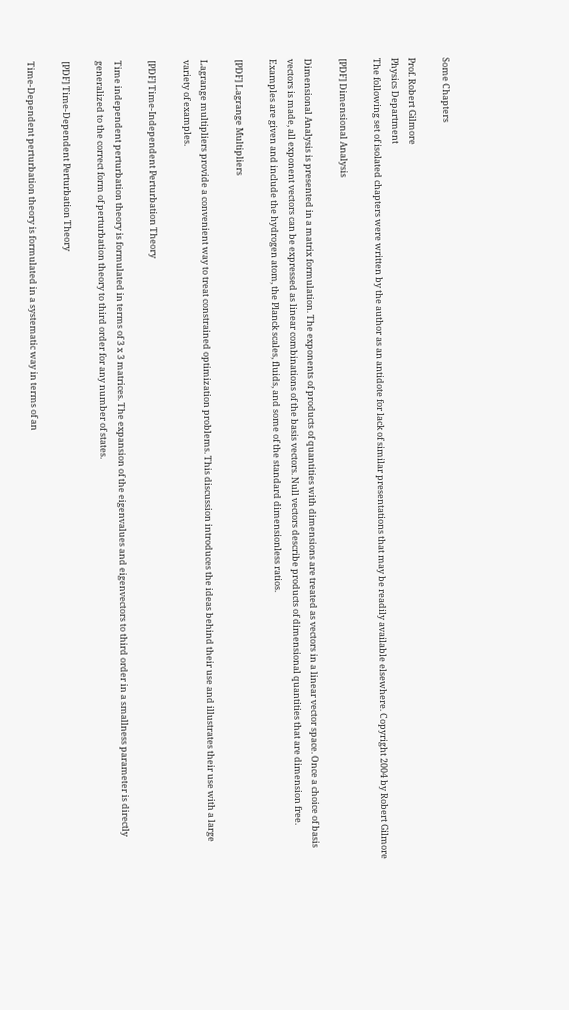Some Chapters

Prof. Robert Gilmore
Physics Department
The following set of isolated chapters were written by the author as an antidote for lack of similar presentations that may be readily available elsewhere. Copyright 2004 by Robert Gilmore

[PDF] Dimensional Analysis

Dimensional Analysis is presented in a matrix formulation. The exponents of products of quantities with dimensions are treated as vectors in a linear vector space. Once a choice of basis vectors is made, all exponent vectors can be expressed as linear combinations of the basis vectors. Null vectors describe products of dimensional quantities that are dimension free. Examples are given and include the hydrogen atom, the Planck scales, fluids, and some of the standard dimensionless ratios.

[PDF] Lagrange Multipliers

Lagrange multipliers provide a convenient way to treat constrained optimization problems. This discussion introduces the ideas behind their use and illustrates their use with a large variety of examples.

[PDF] Time-Independent Perturbation Theory

Time independent perturbation theory is formulated in terms of 3 x 3 matrices. The expansion of the eigenvalues and eigenvectors to third order in a smallness parameter is directly generalized to the correct form of perturbation theory to third order for any number of states.

[PDF] Time-Dependent Perturbation Theory

Time-Dependent perturbation theory is formulated in a systematic way in terms of an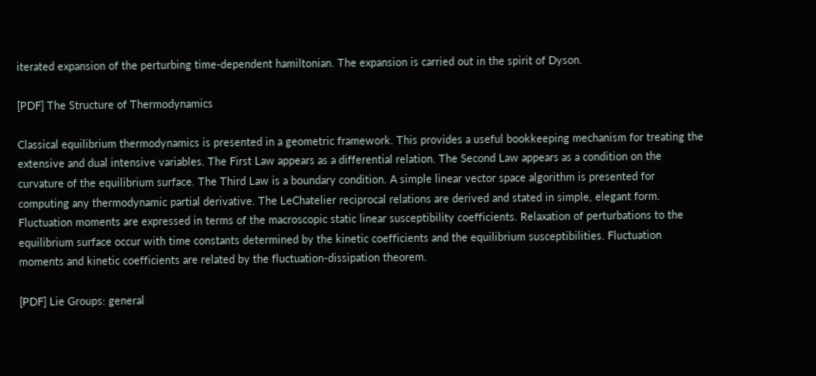iterated expansion of the perturbing time-dependent hamiltonian. The expansion is carried out in the spirit of Dyson.

[PDF] The Structure of Thermodynamics

Classical equilibrium thermodynamics is presented in a geometric framework. This provides a useful bookkeeping mechanism for treating the extensive and dual intensive variables. The First Law appears as a differential relation. The Second Law appears as a condition on the curvature of the equilibrium surface. The Third Law is a boundary condition. A simple linear vector space algorithm is presented for computing any thermodynamic partial derivative. The LeChatelier reciprocal relations are derived and stated in simple, elegant form. Fluctuation moments are expressed in terms of the macroscopic static linear susceptibility coefficients. Relaxation of perturbations to the equilibrium surface occur with time constants determined by the kinetic coefficients and the equilibrium susceptibilities. Fluctuation moments and kinetic coefficients are related by the fluctuation-dissipation theorem.

[PDF] Lie Groups: general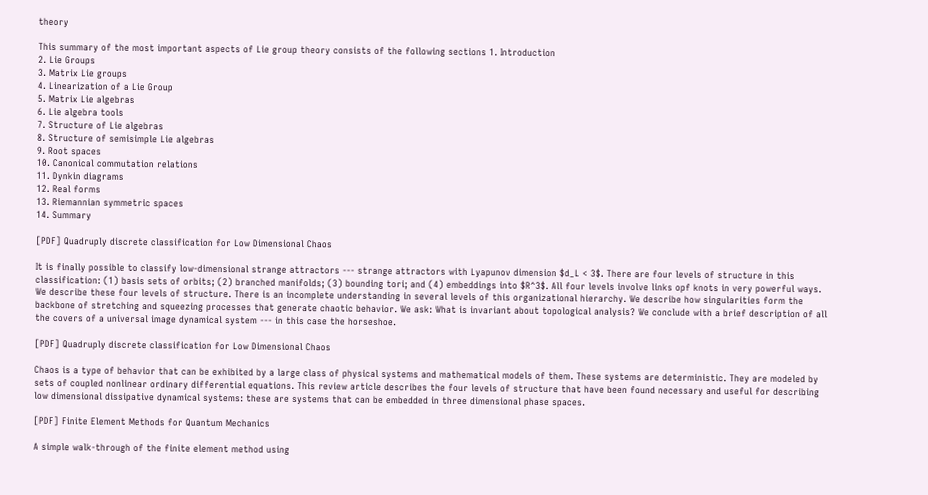theory

This summary of the most important aspects of Lie group theory consists of the following sections 1. Introduction
2. Lie Groups
3. Matrix Lie groups
4. Linearization of a Lie Group
5. Matrix Lie algebras
6. Lie algebra tools
7. Structure of Lie algebras
8. Structure of semisimple Lie algebras
9. Root spaces
10. Canonical commutation relations
11. Dynkin diagrams
12. Real forms
13. Riemannian symmetric spaces
14. Summary

[PDF] Quadruply discrete classification for Low Dimensional Chaos

It is finally possible to classify low-dimensional strange attractors --- strange attractors with Lyapunov dimension $d_L < 3$. There are four levels of structure in this classification: (1) basis sets of orbits; (2) branched manifolds; (3) bounding tori; and (4) embeddings into $R^3$. All four levels involve links opf knots in very powerful ways. We describe these four levels of structure. There is an incomplete understanding in several levels of this organizational hierarchy. We describe how singularities form the backbone of stretching and squeezing processes that generate chaotic behavior. We ask: What is invariant about topological analysis? We conclude with a brief description of all the covers of a universal image dynamical system --- in this case the horseshoe.

[PDF] Quadruply discrete classification for Low Dimensional Chaos

Chaos is a type of behavior that can be exhibited by a large class of physical systems and mathematical models of them. These systems are deterministic. They are modeled by sets of coupled nonlinear ordinary differential equations. This review article describes the four levels of structure that have been found necessary and useful for describing low dimensional dissipative dynamical systems: these are systems that can be embedded in three dimensional phase spaces.

[PDF] Finite Element Methods for Quantum Mechanics

A simple walk-through of the finite element method using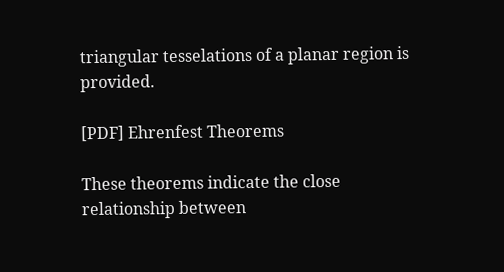triangular tesselations of a planar region is provided.

[PDF] Ehrenfest Theorems

These theorems indicate the close relationship between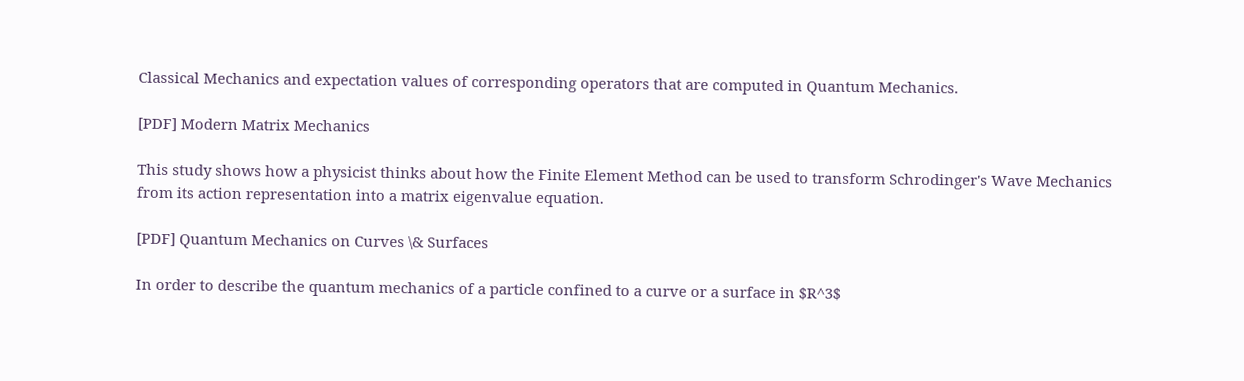Classical Mechanics and expectation values of corresponding operators that are computed in Quantum Mechanics.

[PDF] Modern Matrix Mechanics

This study shows how a physicist thinks about how the Finite Element Method can be used to transform Schrodinger's Wave Mechanics from its action representation into a matrix eigenvalue equation.

[PDF] Quantum Mechanics on Curves \& Surfaces

In order to describe the quantum mechanics of a particle confined to a curve or a surface in $R^3$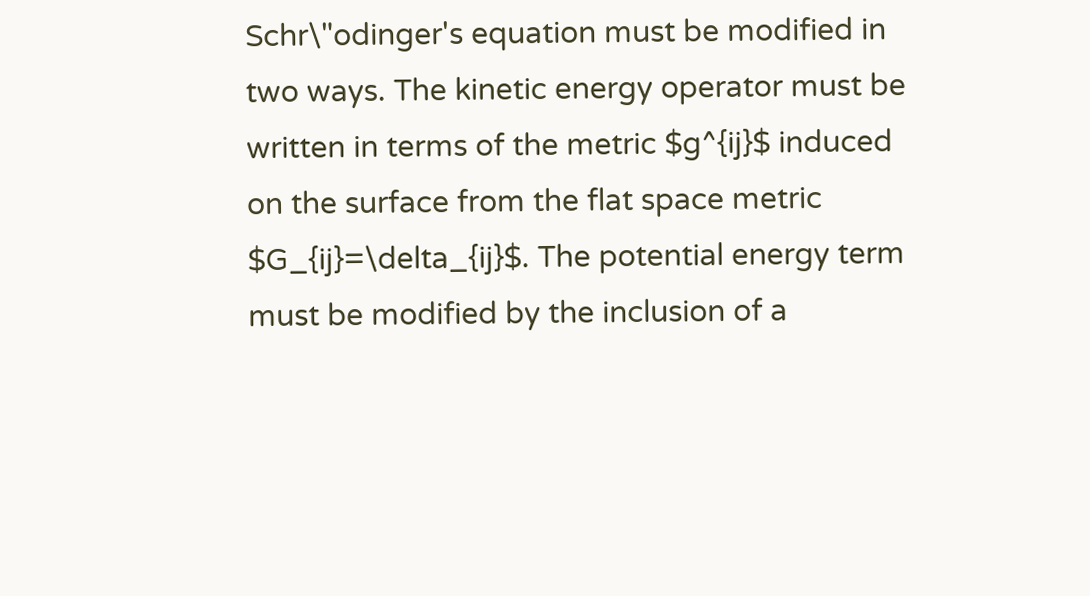Schr\"odinger's equation must be modified in two ways. The kinetic energy operator must be written in terms of the metric $g^{ij}$ induced on the surface from the flat space metric $G_{ij}=\delta_{ij}$. The potential energy term must be modified by the inclusion of a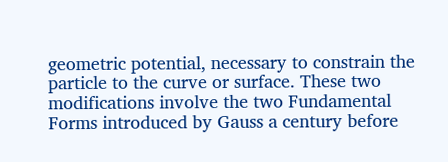geometric potential, necessary to constrain the particle to the curve or surface. These two modifications involve the two Fundamental Forms introduced by Gauss a century before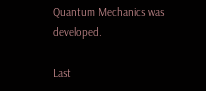Quantum Mechanics was developed.

Last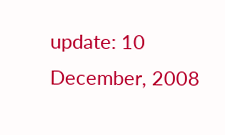update: 10 December, 2008